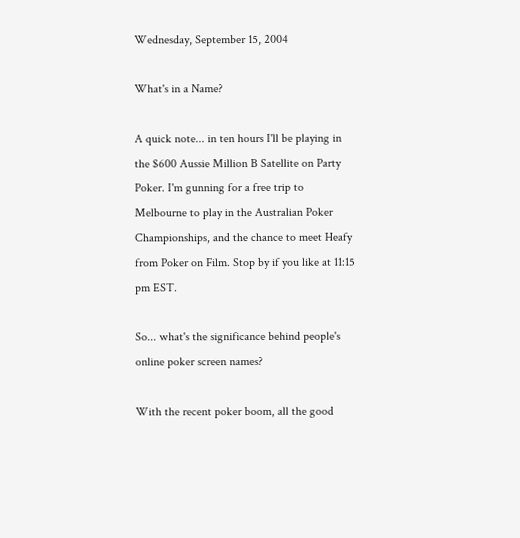Wednesday, September 15, 2004

What's in a Name?

A quick note... in ten hours I'll be playing in the $600 Aussie Million B Satellite on Party Poker. I'm gunning for a free trip to Melbourne to play in the Australian Poker Championships, and the chance to meet Heafy from Poker on Film. Stop by if you like at 11:15 pm EST.

So... what's the significance behind people's online poker screen names?

With the recent poker boom, all the good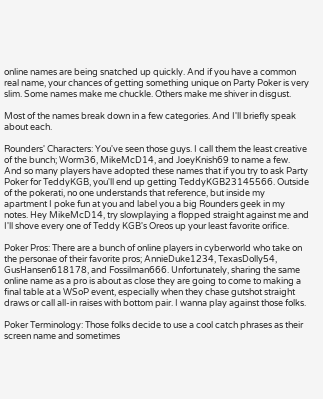online names are being snatched up quickly. And if you have a common real name, your chances of getting something unique on Party Poker is very slim. Some names make me chuckle. Others make me shiver in disgust.

Most of the names break down in a few categories. And I'll briefly speak about each.

Rounders' Characters: You've seen those guys. I call them the least creative of the bunch; Worm36, MikeMcD14, and JoeyKnish69 to name a few. And so many players have adopted these names that if you try to ask Party Poker for TeddyKGB, you'll end up getting TeddyKGB23145566. Outside of the pokerati, no one understands that reference, but inside my apartment I poke fun at you and label you a big Rounders geek in my notes. Hey MikeMcD14, try slowplaying a flopped straight against me and I'll shove every one of Teddy KGB's Oreos up your least favorite orifice.

Poker Pros: There are a bunch of online players in cyberworld who take on the personae of their favorite pros; AnnieDuke1234, TexasDolly54, GusHansen618178, and Fossilman666. Unfortunately, sharing the same online name as a pro is about as close they are going to come to making a final table at a WSoP event, especially when they chase gutshot straight draws or call all-in raises with bottom pair. I wanna play against those folks.

Poker Terminology: Those folks decide to use a cool catch phrases as their screen name and sometimes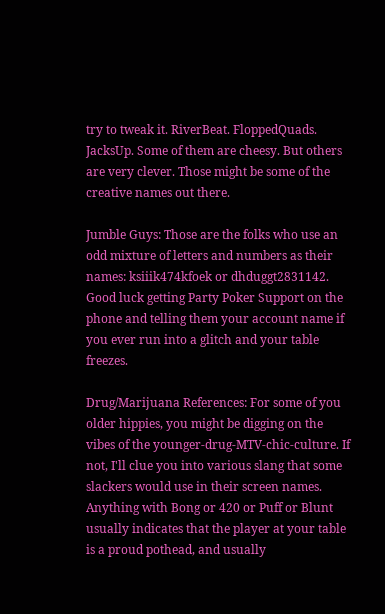try to tweak it. RiverBeat. FloppedQuads. JacksUp. Some of them are cheesy. But others are very clever. Those might be some of the creative names out there.

Jumble Guys: Those are the folks who use an odd mixture of letters and numbers as their names: ksiiik474kfoek or dhduggt2831142. Good luck getting Party Poker Support on the phone and telling them your account name if you ever run into a glitch and your table freezes.

Drug/Marijuana References: For some of you older hippies, you might be digging on the vibes of the younger-drug-MTV-chic-culture. If not, I'll clue you into various slang that some slackers would use in their screen names. Anything with Bong or 420 or Puff or Blunt usually indicates that the player at your table is a proud pothead, and usually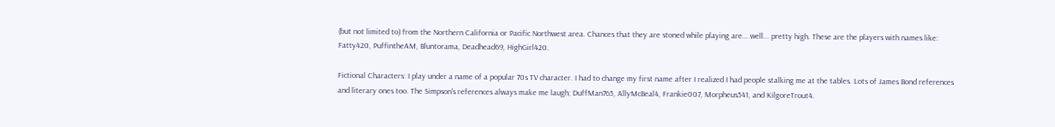(but not limited to) from the Northern California or Pacific Northwest area. Chances that they are stoned while playing are... well... pretty high. These are the players with names like: Fatty420, PuffintheAM, Bluntorama, Deadhead69, HighGirl420.

Fictional Characters: I play under a name of a popular 70s TV character. I had to change my first name after I realized I had people stalking me at the tables. Lots of James Bond references and literary ones too. The Simpson's references always make me laugh; DuffMan765, AllyMcBeal4, Frankie007, Morpheus541, and KilgoreTrout4.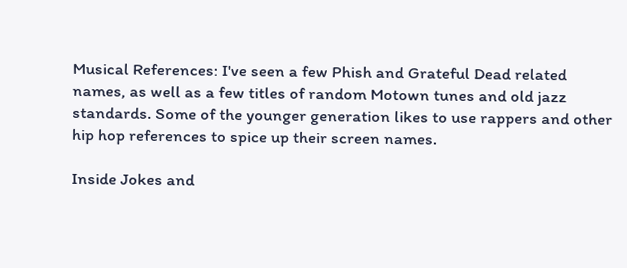Musical References: I've seen a few Phish and Grateful Dead related names, as well as a few titles of random Motown tunes and old jazz standards. Some of the younger generation likes to use rappers and other hip hop references to spice up their screen names.

Inside Jokes and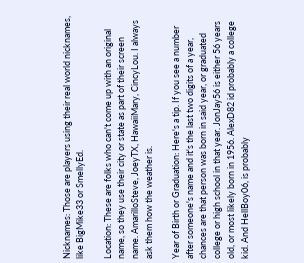Nicknames: Those are players using their real world nicknames, like BigMike33 or SmellyEd.

Location: These are folks who can't come up with an original name, so they use their city or state as part of their screen name. AmarilloSteve, JoeyTX, HawaiiMary, CincyLou. I always ask them how the weather is.

Year of Birth or Graduation: Here's a tip. If you see a number after someone's name and it's the last two digits of a year, chances are that person was born in said year, or graduated college or high school in that year. JonJay56 is either 56 years old, or most likely born in 1956. AlexD82 id probably a college kid. And HellBoy06, is probably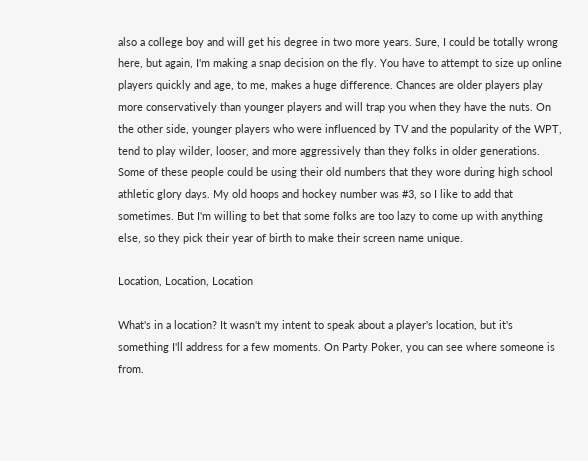also a college boy and will get his degree in two more years. Sure, I could be totally wrong here, but again, I'm making a snap decision on the fly. You have to attempt to size up online players quickly and age, to me, makes a huge difference. Chances are older players play more conservatively than younger players and will trap you when they have the nuts. On the other side, younger players who were influenced by TV and the popularity of the WPT, tend to play wilder, looser, and more aggressively than they folks in older generations. Some of these people could be using their old numbers that they wore during high school athletic glory days. My old hoops and hockey number was #3, so I like to add that sometimes. But I'm willing to bet that some folks are too lazy to come up with anything else, so they pick their year of birth to make their screen name unique.

Location, Location, Location

What's in a location? It wasn't my intent to speak about a player's location, but it's something I'll address for a few moments. On Party Poker, you can see where someone is from.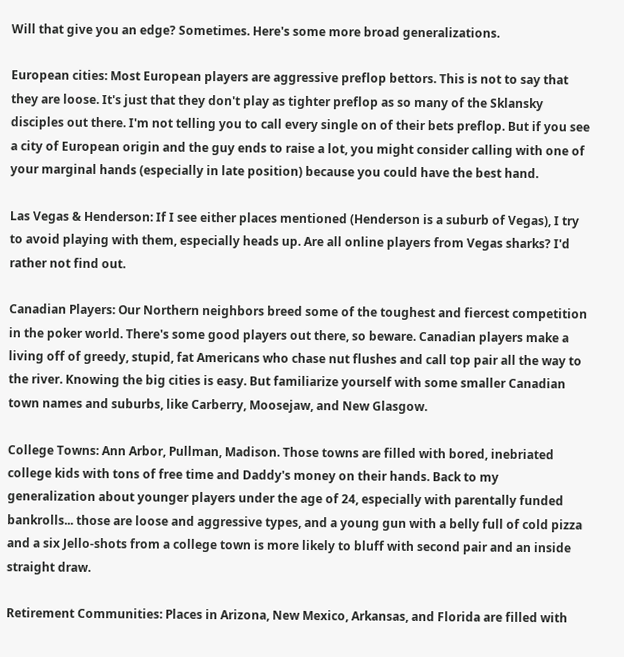Will that give you an edge? Sometimes. Here's some more broad generalizations.

European cities: Most European players are aggressive preflop bettors. This is not to say that they are loose. It's just that they don't play as tighter preflop as so many of the Sklansky disciples out there. I'm not telling you to call every single on of their bets preflop. But if you see a city of European origin and the guy ends to raise a lot, you might consider calling with one of your marginal hands (especially in late position) because you could have the best hand.

Las Vegas & Henderson: If I see either places mentioned (Henderson is a suburb of Vegas), I try to avoid playing with them, especially heads up. Are all online players from Vegas sharks? I'd rather not find out.

Canadian Players: Our Northern neighbors breed some of the toughest and fiercest competition in the poker world. There's some good players out there, so beware. Canadian players make a living off of greedy, stupid, fat Americans who chase nut flushes and call top pair all the way to the river. Knowing the big cities is easy. But familiarize yourself with some smaller Canadian town names and suburbs, like Carberry, Moosejaw, and New Glasgow.

College Towns: Ann Arbor, Pullman, Madison. Those towns are filled with bored, inebriated college kids with tons of free time and Daddy's money on their hands. Back to my generalization about younger players under the age of 24, especially with parentally funded bankrolls... those are loose and aggressive types, and a young gun with a belly full of cold pizza and a six Jello-shots from a college town is more likely to bluff with second pair and an inside straight draw.

Retirement Communities: Places in Arizona, New Mexico, Arkansas, and Florida are filled with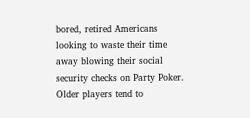bored, retired Americans looking to waste their time away blowing their social security checks on Party Poker. Older players tend to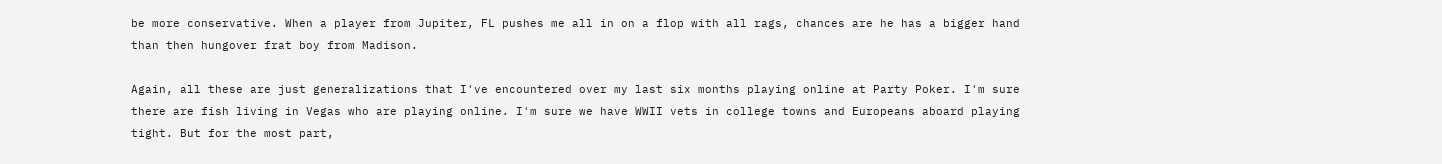be more conservative. When a player from Jupiter, FL pushes me all in on a flop with all rags, chances are he has a bigger hand than then hungover frat boy from Madison.

Again, all these are just generalizations that I've encountered over my last six months playing online at Party Poker. I'm sure there are fish living in Vegas who are playing online. I'm sure we have WWII vets in college towns and Europeans aboard playing tight. But for the most part,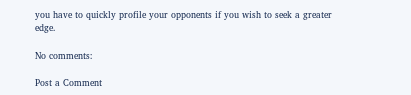you have to quickly profile your opponents if you wish to seek a greater edge.

No comments:

Post a Comment